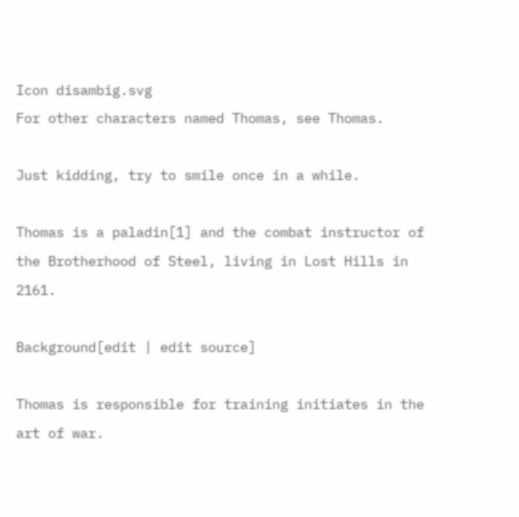Icon disambig.svg
For other characters named Thomas, see Thomas.

Just kidding, try to smile once in a while.

Thomas is a paladin[1] and the combat instructor of the Brotherhood of Steel, living in Lost Hills in 2161.

Background[edit | edit source]

Thomas is responsible for training initiates in the art of war.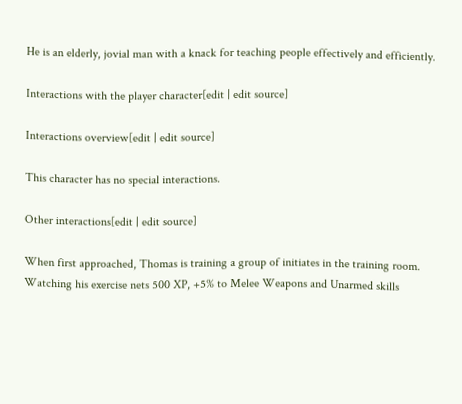He is an elderly, jovial man with a knack for teaching people effectively and efficiently.

Interactions with the player character[edit | edit source]

Interactions overview[edit | edit source]

This character has no special interactions.

Other interactions[edit | edit source]

When first approached, Thomas is training a group of initiates in the training room. Watching his exercise nets 500 XP, +5% to Melee Weapons and Unarmed skills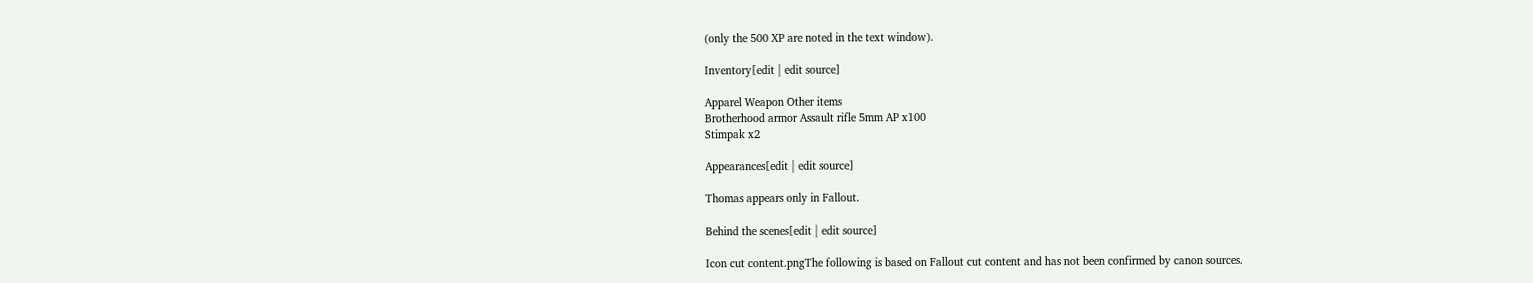(only the 500 XP are noted in the text window).

Inventory[edit | edit source]

Apparel Weapon Other items
Brotherhood armor Assault rifle 5mm AP x100
Stimpak x2

Appearances[edit | edit source]

Thomas appears only in Fallout.

Behind the scenes[edit | edit source]

Icon cut content.pngThe following is based on Fallout cut content and has not been confirmed by canon sources.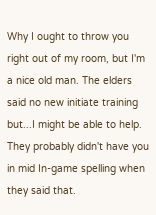Why I ought to throw you right out of my room, but I'm a nice old man. The elders said no new initiate training but...I might be able to help. They probably didn't have you in mid In-game spelling when they said that.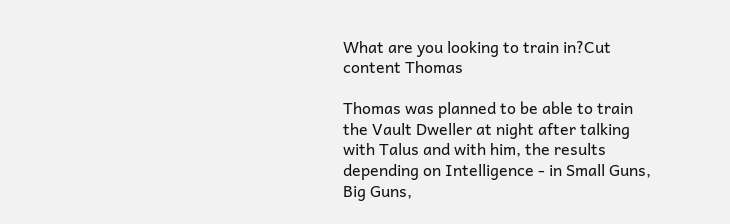What are you looking to train in?Cut content Thomas

Thomas was planned to be able to train the Vault Dweller at night after talking with Talus and with him, the results depending on Intelligence - in Small Guns, Big Guns,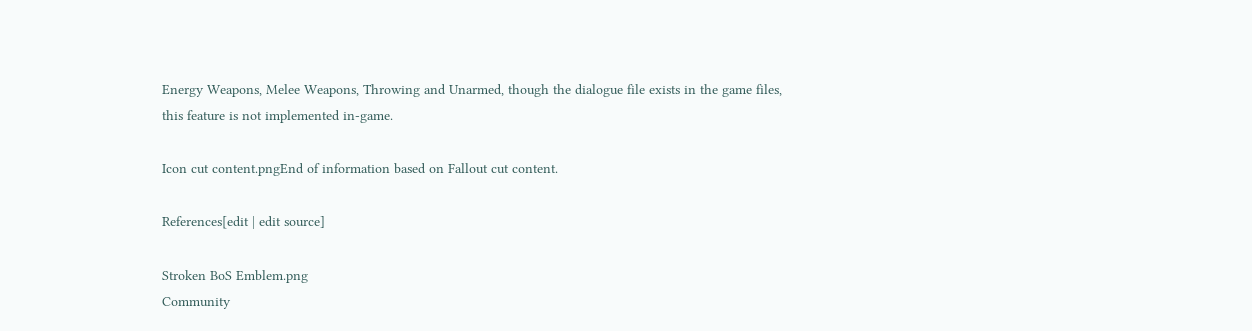Energy Weapons, Melee Weapons, Throwing and Unarmed, though the dialogue file exists in the game files, this feature is not implemented in-game.

Icon cut content.pngEnd of information based on Fallout cut content.

References[edit | edit source]

Stroken BoS Emblem.png
Community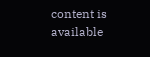content is available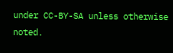under CC-BY-SA unless otherwise noted.